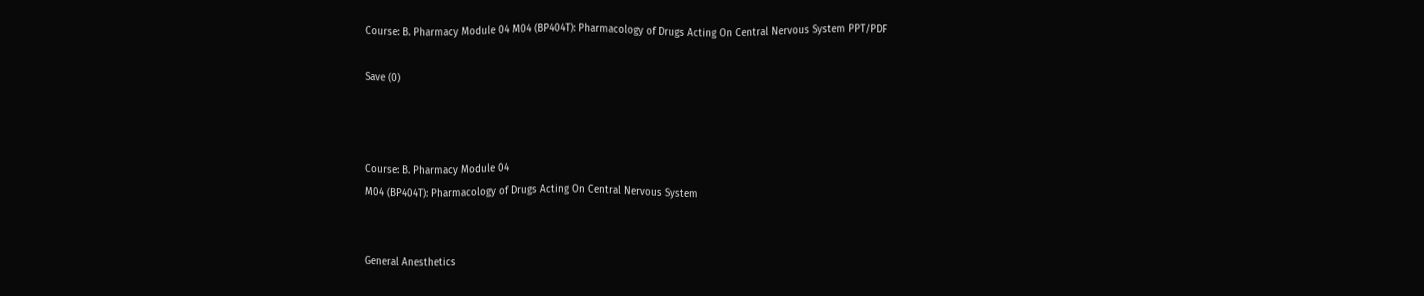Course: B. Pharmacy Module 04 M04 (BP404T): Pharmacology of Drugs Acting On Central Nervous System PPT/PDF

Save (0)



Course: B. Pharmacy Module 04
M04 (BP404T): Pharmacology of Drugs Acting On Central Nervous System


General Anesthetics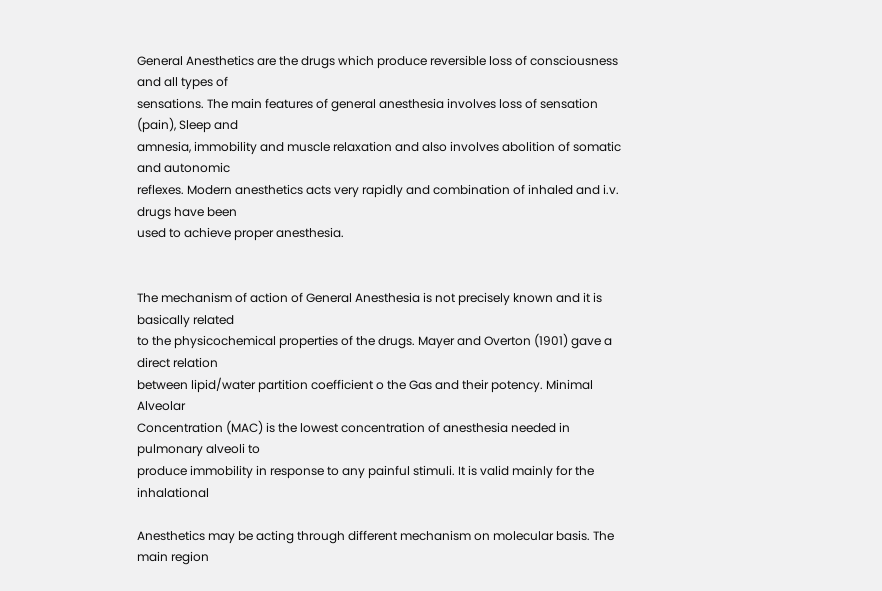General Anesthetics are the drugs which produce reversible loss of consciousness and all types of
sensations. The main features of general anesthesia involves loss of sensation (pain), Sleep and
amnesia, immobility and muscle relaxation and also involves abolition of somatic and autonomic
reflexes. Modern anesthetics acts very rapidly and combination of inhaled and i.v. drugs have been
used to achieve proper anesthesia.


The mechanism of action of General Anesthesia is not precisely known and it is basically related
to the physicochemical properties of the drugs. Mayer and Overton (1901) gave a direct relation
between lipid/water partition coefficient o the Gas and their potency. Minimal Alveolar
Concentration (MAC) is the lowest concentration of anesthesia needed in pulmonary alveoli to
produce immobility in response to any painful stimuli. It is valid mainly for the inhalational

Anesthetics may be acting through different mechanism on molecular basis. The main region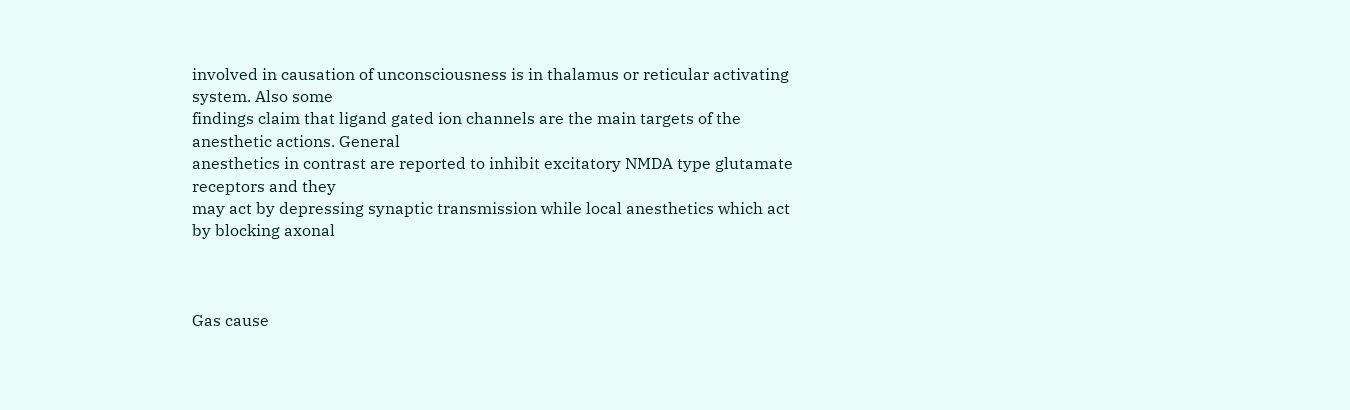involved in causation of unconsciousness is in thalamus or reticular activating system. Also some
findings claim that ligand gated ion channels are the main targets of the anesthetic actions. General
anesthetics in contrast are reported to inhibit excitatory NMDA type glutamate receptors and they
may act by depressing synaptic transmission while local anesthetics which act by blocking axonal



Gas cause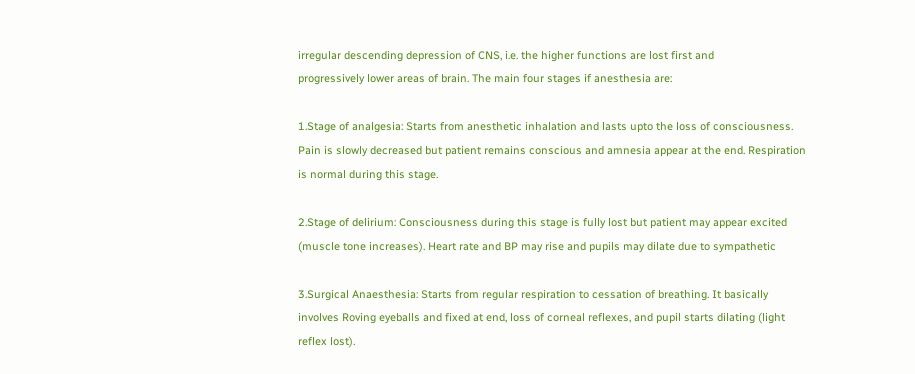irregular descending depression of CNS, i.e. the higher functions are lost first and
progressively lower areas of brain. The main four stages if anesthesia are:

1.Stage of analgesia: Starts from anesthetic inhalation and lasts upto the loss of consciousness.
Pain is slowly decreased but patient remains conscious and amnesia appear at the end. Respiration
is normal during this stage.

2.Stage of delirium: Consciousness during this stage is fully lost but patient may appear excited
(muscle tone increases). Heart rate and BP may rise and pupils may dilate due to sympathetic

3.Surgical Anaesthesia: Starts from regular respiration to cessation of breathing. It basically
involves Roving eyeballs and fixed at end, loss of corneal reflexes, and pupil starts dilating (light
reflex lost).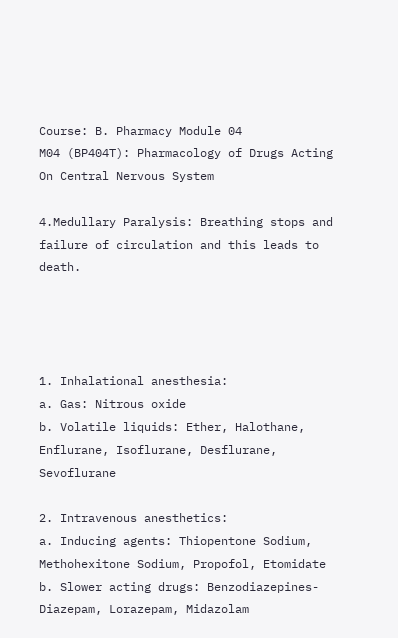Course: B. Pharmacy Module 04
M04 (BP404T): Pharmacology of Drugs Acting On Central Nervous System

4.Medullary Paralysis: Breathing stops and failure of circulation and this leads to death.




1. Inhalational anesthesia:
a. Gas: Nitrous oxide
b. Volatile liquids: Ether, Halothane, Enflurane, Isoflurane, Desflurane, Sevoflurane

2. Intravenous anesthetics:
a. Inducing agents: Thiopentone Sodium, Methohexitone Sodium, Propofol, Etomidate
b. Slower acting drugs: Benzodiazepines- Diazepam, Lorazepam, Midazolam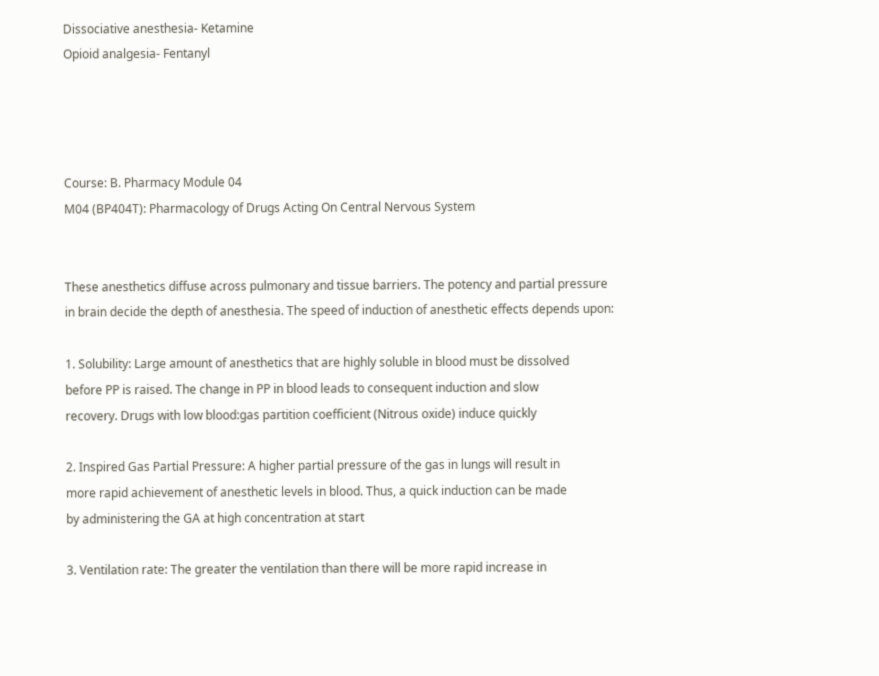Dissociative anesthesia- Ketamine
Opioid analgesia- Fentanyl




Course: B. Pharmacy Module 04
M04 (BP404T): Pharmacology of Drugs Acting On Central Nervous System


These anesthetics diffuse across pulmonary and tissue barriers. The potency and partial pressure
in brain decide the depth of anesthesia. The speed of induction of anesthetic effects depends upon:

1. Solubility: Large amount of anesthetics that are highly soluble in blood must be dissolved
before PP is raised. The change in PP in blood leads to consequent induction and slow
recovery. Drugs with low blood:gas partition coefficient (Nitrous oxide) induce quickly

2. Inspired Gas Partial Pressure: A higher partial pressure of the gas in lungs will result in
more rapid achievement of anesthetic levels in blood. Thus, a quick induction can be made
by administering the GA at high concentration at start

3. Ventilation rate: The greater the ventilation than there will be more rapid increase in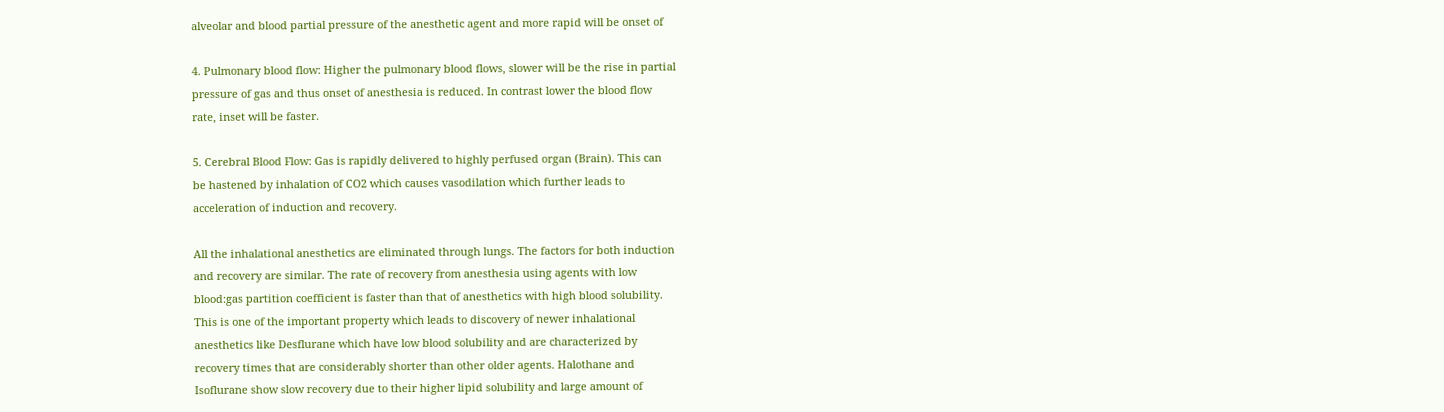alveolar and blood partial pressure of the anesthetic agent and more rapid will be onset of

4. Pulmonary blood flow: Higher the pulmonary blood flows, slower will be the rise in partial
pressure of gas and thus onset of anesthesia is reduced. In contrast lower the blood flow
rate, inset will be faster.

5. Cerebral Blood Flow: Gas is rapidly delivered to highly perfused organ (Brain). This can
be hastened by inhalation of CO2 which causes vasodilation which further leads to
acceleration of induction and recovery.

All the inhalational anesthetics are eliminated through lungs. The factors for both induction
and recovery are similar. The rate of recovery from anesthesia using agents with low
blood:gas partition coefficient is faster than that of anesthetics with high blood solubility.
This is one of the important property which leads to discovery of newer inhalational
anesthetics like Desflurane which have low blood solubility and are characterized by
recovery times that are considerably shorter than other older agents. Halothane and
Isoflurane show slow recovery due to their higher lipid solubility and large amount of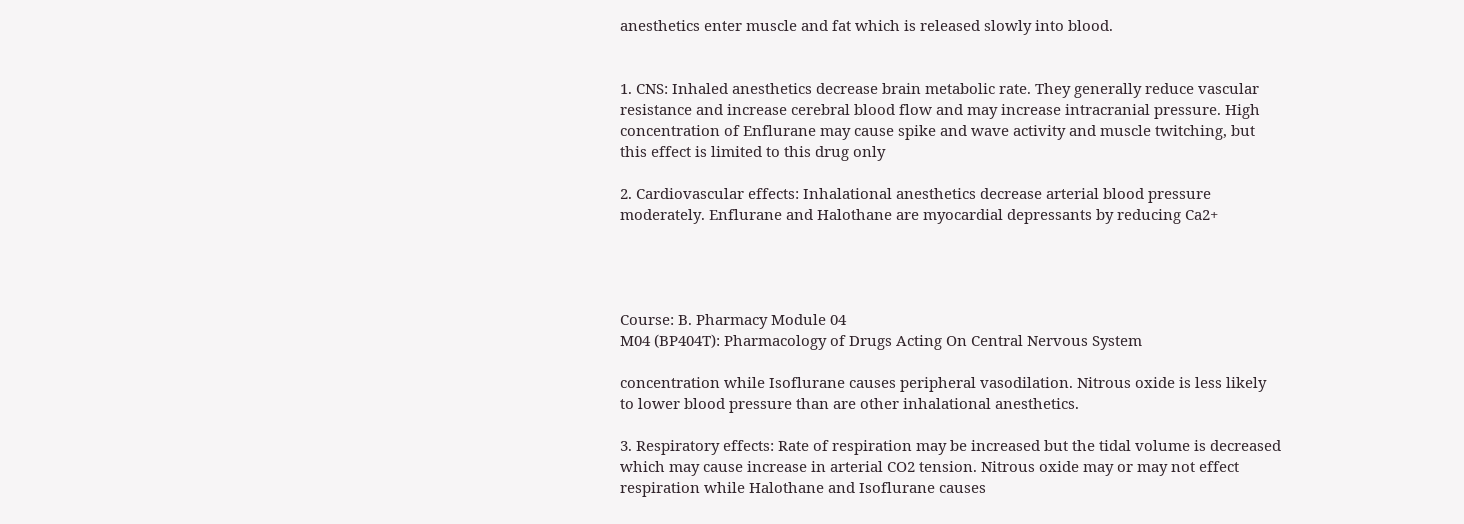anesthetics enter muscle and fat which is released slowly into blood.


1. CNS: Inhaled anesthetics decrease brain metabolic rate. They generally reduce vascular
resistance and increase cerebral blood flow and may increase intracranial pressure. High
concentration of Enflurane may cause spike and wave activity and muscle twitching, but
this effect is limited to this drug only

2. Cardiovascular effects: Inhalational anesthetics decrease arterial blood pressure
moderately. Enflurane and Halothane are myocardial depressants by reducing Ca2+




Course: B. Pharmacy Module 04
M04 (BP404T): Pharmacology of Drugs Acting On Central Nervous System

concentration while Isoflurane causes peripheral vasodilation. Nitrous oxide is less likely
to lower blood pressure than are other inhalational anesthetics.

3. Respiratory effects: Rate of respiration may be increased but the tidal volume is decreased
which may cause increase in arterial CO2 tension. Nitrous oxide may or may not effect
respiration while Halothane and Isoflurane causes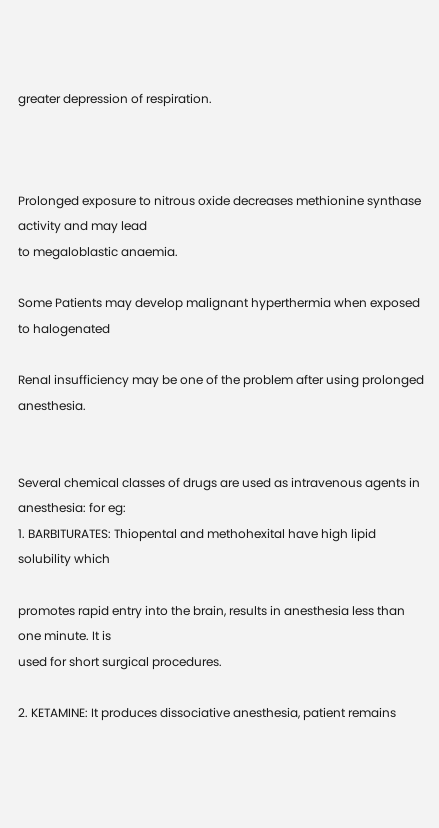greater depression of respiration.



Prolonged exposure to nitrous oxide decreases methionine synthase activity and may lead
to megaloblastic anaemia.

Some Patients may develop malignant hyperthermia when exposed to halogenated

Renal insufficiency may be one of the problem after using prolonged anesthesia.


Several chemical classes of drugs are used as intravenous agents in anesthesia: for eg:
1. BARBITURATES: Thiopental and methohexital have high lipid solubility which

promotes rapid entry into the brain, results in anesthesia less than one minute. It is
used for short surgical procedures.

2. KETAMINE: It produces dissociative anesthesia, patient remains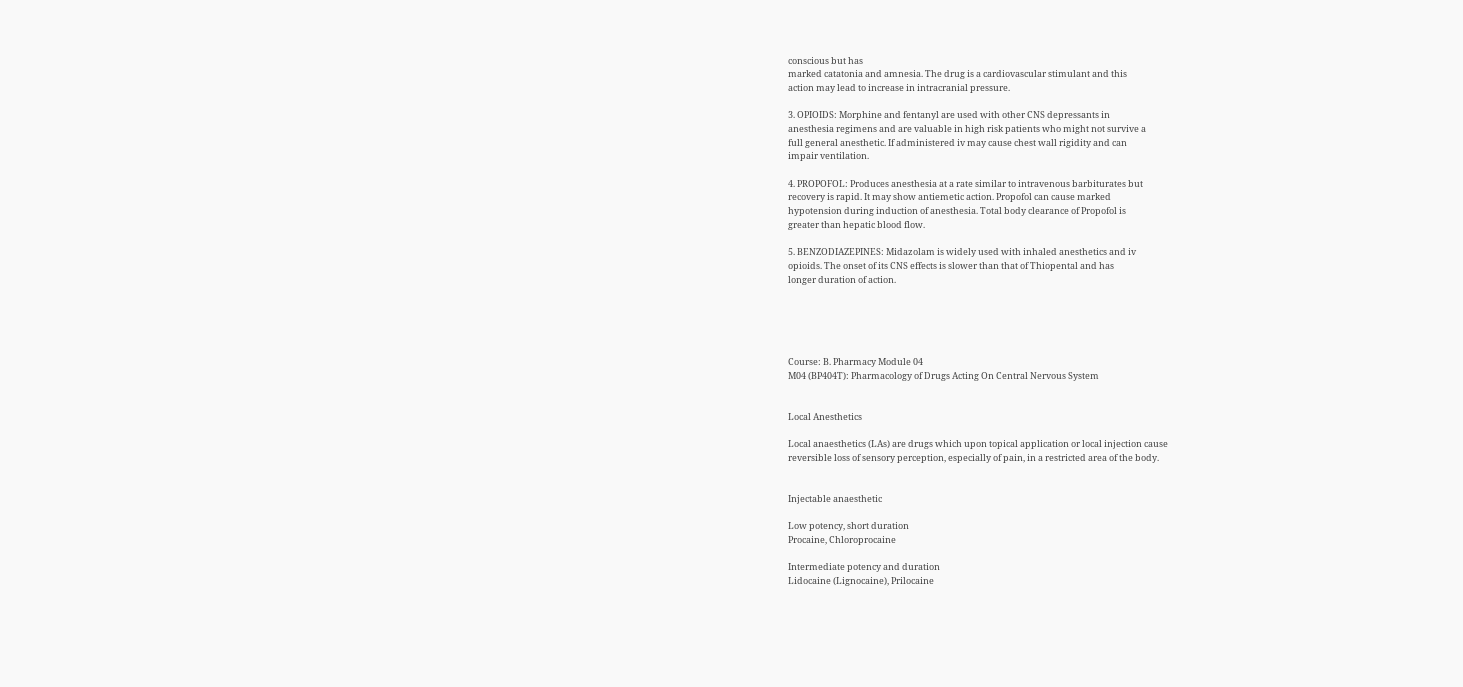conscious but has
marked catatonia and amnesia. The drug is a cardiovascular stimulant and this
action may lead to increase in intracranial pressure.

3. OPIOIDS: Morphine and fentanyl are used with other CNS depressants in
anesthesia regimens and are valuable in high risk patients who might not survive a
full general anesthetic. If administered iv may cause chest wall rigidity and can
impair ventilation.

4. PROPOFOL: Produces anesthesia at a rate similar to intravenous barbiturates but
recovery is rapid. It may show antiemetic action. Propofol can cause marked
hypotension during induction of anesthesia. Total body clearance of Propofol is
greater than hepatic blood flow.

5. BENZODIAZEPINES: Midazolam is widely used with inhaled anesthetics and iv
opioids. The onset of its CNS effects is slower than that of Thiopental and has
longer duration of action.





Course: B. Pharmacy Module 04
M04 (BP404T): Pharmacology of Drugs Acting On Central Nervous System


Local Anesthetics

Local anaesthetics (LAs) are drugs which upon topical application or local injection cause
reversible loss of sensory perception, especially of pain, in a restricted area of the body.


Injectable anaesthetic

Low potency, short duration
Procaine, Chloroprocaine

Intermediate potency and duration
Lidocaine (Lignocaine), Prilocaine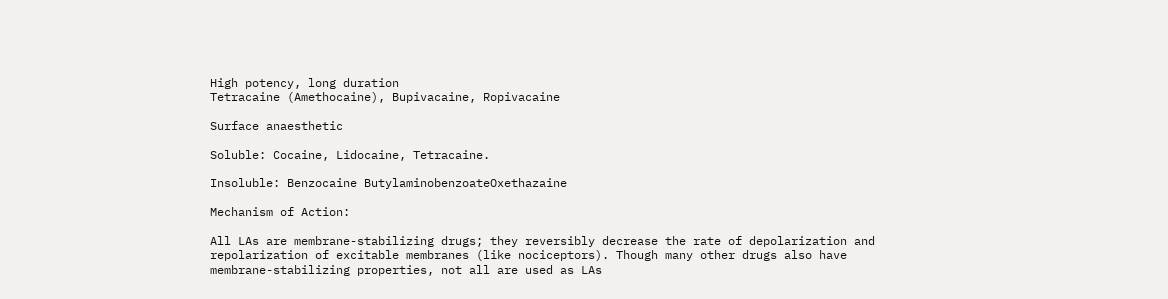High potency, long duration
Tetracaine (Amethocaine), Bupivacaine, Ropivacaine

Surface anaesthetic

Soluble: Cocaine, Lidocaine, Tetracaine.

Insoluble: Benzocaine ButylaminobenzoateOxethazaine

Mechanism of Action:

All LAs are membrane-stabilizing drugs; they reversibly decrease the rate of depolarization and
repolarization of excitable membranes (like nociceptors). Though many other drugs also have
membrane-stabilizing properties, not all are used as LAs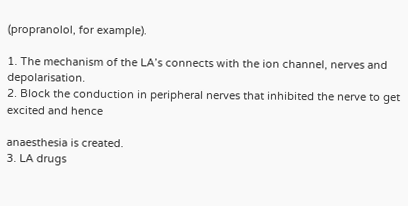(propranolol, for example).

1. The mechanism of the LA’s connects with the ion channel, nerves and depolarisation.
2. Block the conduction in peripheral nerves that inhibited the nerve to get excited and hence

anaesthesia is created.
3. LA drugs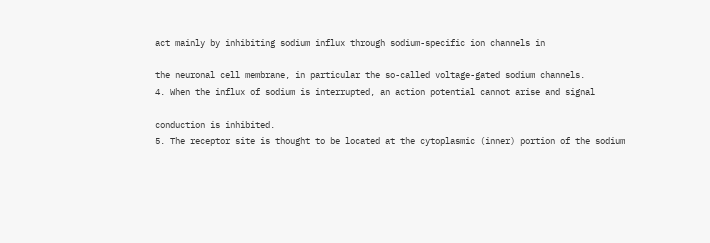act mainly by inhibiting sodium influx through sodium-specific ion channels in

the neuronal cell membrane, in particular the so-called voltage-gated sodium channels.
4. When the influx of sodium is interrupted, an action potential cannot arise and signal

conduction is inhibited.
5. The receptor site is thought to be located at the cytoplasmic (inner) portion of the sodium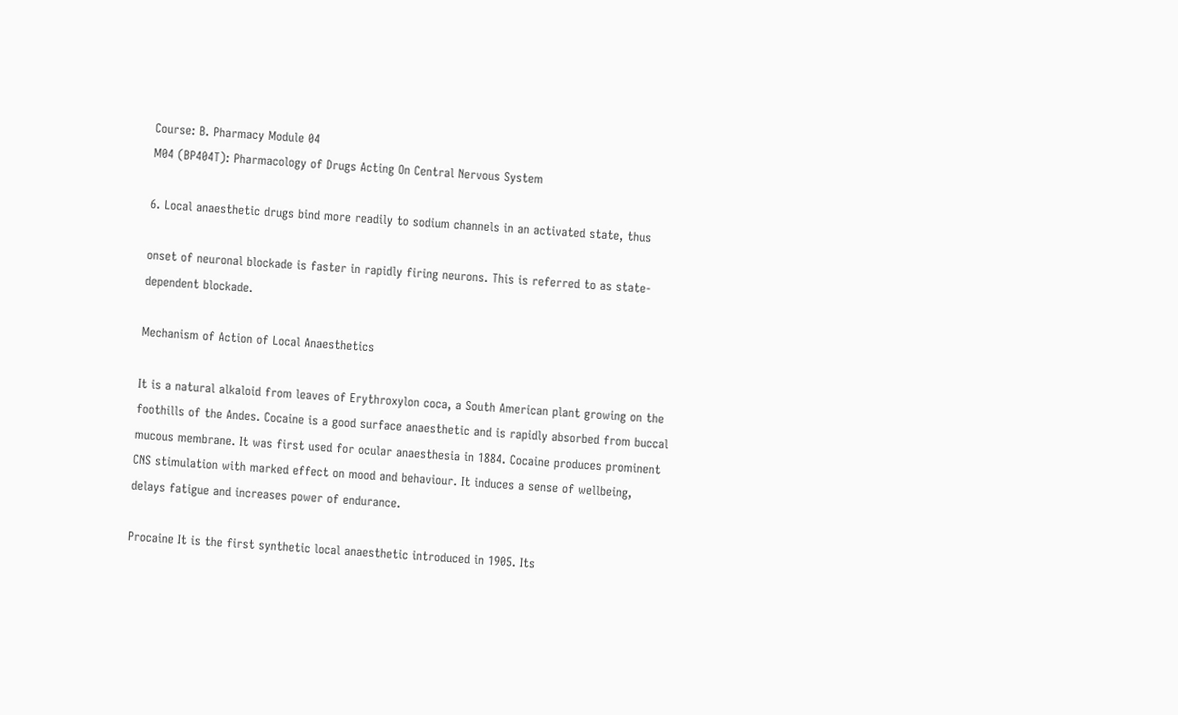Course: B. Pharmacy Module 04
M04 (BP404T): Pharmacology of Drugs Acting On Central Nervous System

6. Local anaesthetic drugs bind more readily to sodium channels in an activated state, thus

onset of neuronal blockade is faster in rapidly firing neurons. This is referred to as state-
dependent blockade.

Mechanism of Action of Local Anaesthetics

It is a natural alkaloid from leaves of Erythroxylon coca, a South American plant growing on the
foothills of the Andes. Cocaine is a good surface anaesthetic and is rapidly absorbed from buccal
mucous membrane. It was first used for ocular anaesthesia in 1884. Cocaine produces prominent
CNS stimulation with marked effect on mood and behaviour. It induces a sense of wellbeing,
delays fatigue and increases power of endurance.

Procaine It is the first synthetic local anaesthetic introduced in 1905. Its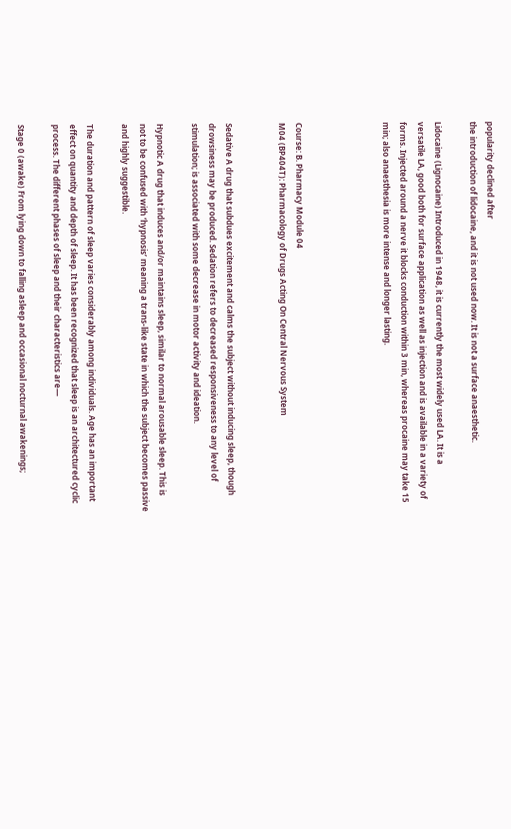popularity declined after
the introduction of lidocaine, and it is not used now. It is not a surface anaesthetic.

Lidocaine (Lignocaine) Introduced in 1948, it is currently the most widely used LA. It is a
versatile LA, good both for surface application as well as injection and is available in a variety of
forms. Injected around a nerve it blocks conduction within 3 min, whereas procaine may take 15
min; also anaesthesia is more intense and longer lasting.




Course: B. Pharmacy Module 04
M04 (BP404T): Pharmacology of Drugs Acting On Central Nervous System


Sedative A drug that subdues excitement and calms the subject without inducing sleep, though
drowsiness may be produced. Sedation refers to decreased responsiveness to any level of
stimulation; is associated with some decrease in motor activity and ideation.

Hypnotic A drug that induces and/or maintains sleep, similar to normal arousable sleep. This is
not to be confused with ‘hypnosis’ meaning a trans-like state in which the subject becomes passive
and highly suggestible.

The duration and pattern of sleep varies considerably among individuals. Age has an important
effect on quantity and depth of sleep. It has been recognized that sleep is an architectured cyclic
process. The different phases of sleep and their characteristics are—

Stage 0 (awake) From lying down to falling asleep and occasional nocturnal awakenings;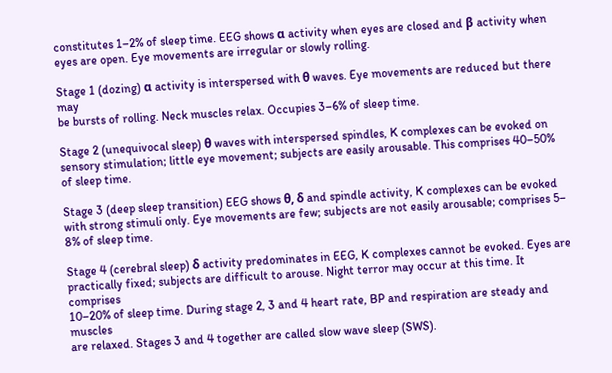constitutes 1–2% of sleep time. EEG shows α activity when eyes are closed and β activity when
eyes are open. Eye movements are irregular or slowly rolling.

Stage 1 (dozing) α activity is interspersed with θ waves. Eye movements are reduced but there may
be bursts of rolling. Neck muscles relax. Occupies 3–6% of sleep time.

Stage 2 (unequivocal sleep) θ waves with interspersed spindles, K complexes can be evoked on
sensory stimulation; little eye movement; subjects are easily arousable. This comprises 40–50%
of sleep time.

Stage 3 (deep sleep transition) EEG shows θ, δ and spindle activity, K complexes can be evoked
with strong stimuli only. Eye movements are few; subjects are not easily arousable; comprises 5–
8% of sleep time.

Stage 4 (cerebral sleep) δ activity predominates in EEG, K complexes cannot be evoked. Eyes are
practically fixed; subjects are difficult to arouse. Night terror may occur at this time. It comprises
10–20% of sleep time. During stage 2, 3 and 4 heart rate, BP and respiration are steady and muscles
are relaxed. Stages 3 and 4 together are called slow wave sleep (SWS).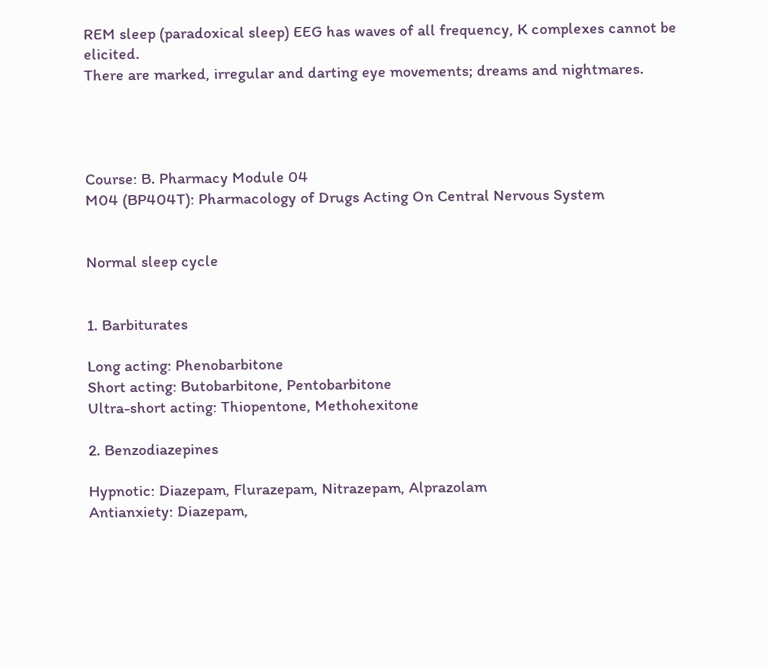REM sleep (paradoxical sleep) EEG has waves of all frequency, K complexes cannot be elicited.
There are marked, irregular and darting eye movements; dreams and nightmares.




Course: B. Pharmacy Module 04
M04 (BP404T): Pharmacology of Drugs Acting On Central Nervous System


Normal sleep cycle


1. Barbiturates

Long acting: Phenobarbitone
Short acting: Butobarbitone, Pentobarbitone
Ultra-short acting: Thiopentone, Methohexitone

2. Benzodiazepines

Hypnotic: Diazepam, Flurazepam, Nitrazepam, Alprazolam
Antianxiety: Diazepam,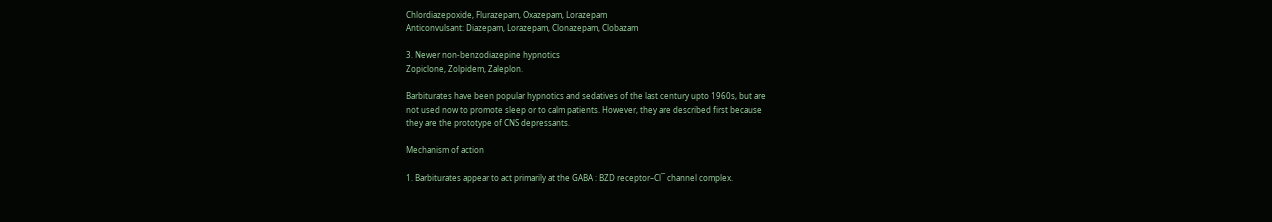Chlordiazepoxide, Flurazepam, Oxazepam, Lorazepam
Anticonvulsant: Diazepam, Lorazepam, Clonazepam, Clobazam

3. Newer non-benzodiazepine hypnotics
Zopiclone, Zolpidem, Zaleplon.

Barbiturates have been popular hypnotics and sedatives of the last century upto 1960s, but are
not used now to promote sleep or to calm patients. However, they are described first because
they are the prototype of CNS depressants.

Mechanism of action

1. Barbiturates appear to act primarily at the GABA : BZD receptor–Cl¯ channel complex.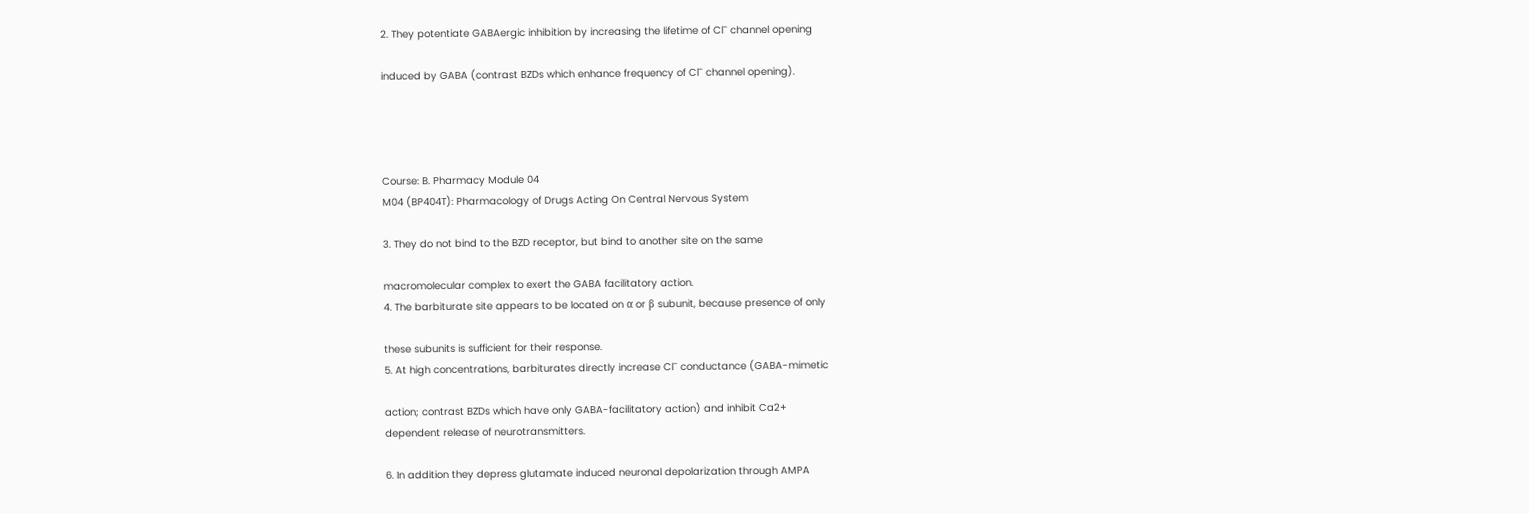2. They potentiate GABAergic inhibition by increasing the lifetime of Cl¯ channel opening

induced by GABA (contrast BZDs which enhance frequency of Cl¯ channel opening).




Course: B. Pharmacy Module 04
M04 (BP404T): Pharmacology of Drugs Acting On Central Nervous System

3. They do not bind to the BZD receptor, but bind to another site on the same

macromolecular complex to exert the GABA facilitatory action.
4. The barbiturate site appears to be located on α or β subunit, because presence of only

these subunits is sufficient for their response.
5. At high concentrations, barbiturates directly increase Cl¯ conductance (GABA-mimetic

action; contrast BZDs which have only GABA-facilitatory action) and inhibit Ca2+
dependent release of neurotransmitters.

6. In addition they depress glutamate induced neuronal depolarization through AMPA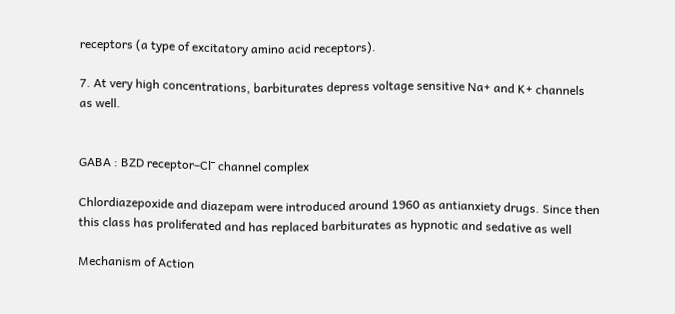receptors (a type of excitatory amino acid receptors).

7. At very high concentrations, barbiturates depress voltage sensitive Na+ and K+ channels
as well.


GABA : BZD receptor–Cl¯ channel complex

Chlordiazepoxide and diazepam were introduced around 1960 as antianxiety drugs. Since then
this class has proliferated and has replaced barbiturates as hypnotic and sedative as well

Mechanism of Action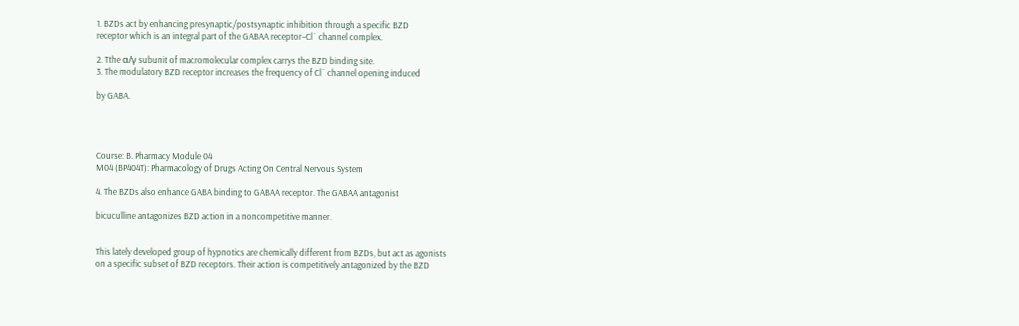1. BZDs act by enhancing presynaptic/postsynaptic inhibition through a specific BZD
receptor which is an integral part of the GABAA receptor–Cl¯ channel complex.

2. Tthe α/γ subunit of macromolecular complex carrys the BZD binding site.
3. The modulatory BZD receptor increases the frequency of Cl¯ channel opening induced

by GABA.




Course: B. Pharmacy Module 04
M04 (BP404T): Pharmacology of Drugs Acting On Central Nervous System

4. The BZDs also enhance GABA binding to GABAA receptor. The GABAA antagonist

bicuculline antagonizes BZD action in a noncompetitive manner.


This lately developed group of hypnotics are chemically different from BZDs, but act as agonists
on a specific subset of BZD receptors. Their action is competitively antagonized by the BZD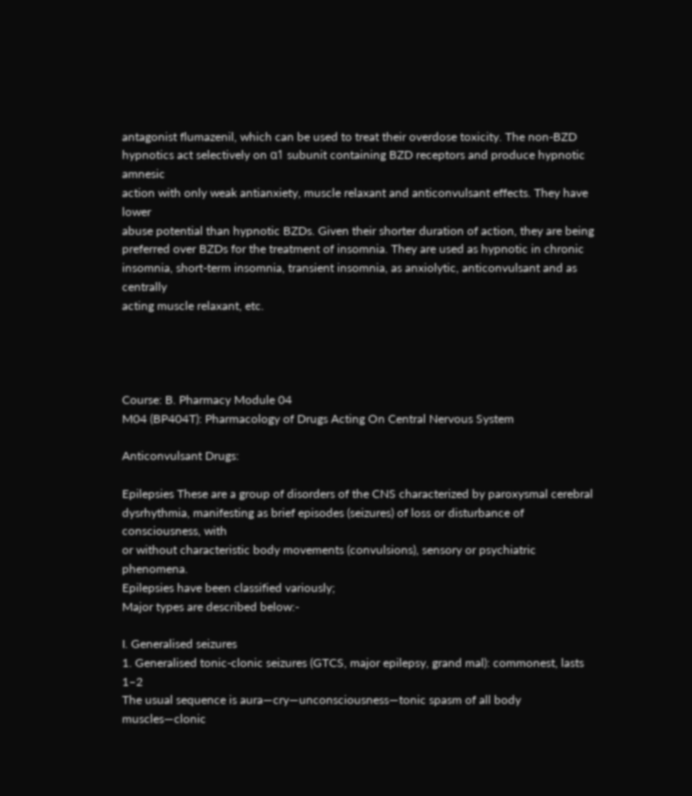antagonist flumazenil, which can be used to treat their overdose toxicity. The non-BZD
hypnotics act selectively on α1 subunit containing BZD receptors and produce hypnotic amnesic
action with only weak antianxiety, muscle relaxant and anticonvulsant effects. They have lower
abuse potential than hypnotic BZDs. Given their shorter duration of action, they are being
preferred over BZDs for the treatment of insomnia. They are used as hypnotic in chronic
insomnia, short-term insomnia, transient insomnia, as anxiolytic, anticonvulsant and as centrally
acting muscle relaxant, etc.




Course: B. Pharmacy Module 04
M04 (BP404T): Pharmacology of Drugs Acting On Central Nervous System

Anticonvulsant Drugs:

Epilepsies These are a group of disorders of the CNS characterized by paroxysmal cerebral
dysrhythmia, manifesting as brief episodes (seizures) of loss or disturbance of consciousness, with
or without characteristic body movements (convulsions), sensory or psychiatric phenomena.
Epilepsies have been classified variously;
Major types are described below:-

I. Generalised seizures
1. Generalised tonic-clonic seizures (GTCS, major epilepsy, grand mal): commonest, lasts 1–2
The usual sequence is aura—cry—unconsciousness—tonic spasm of all body muscles—clonic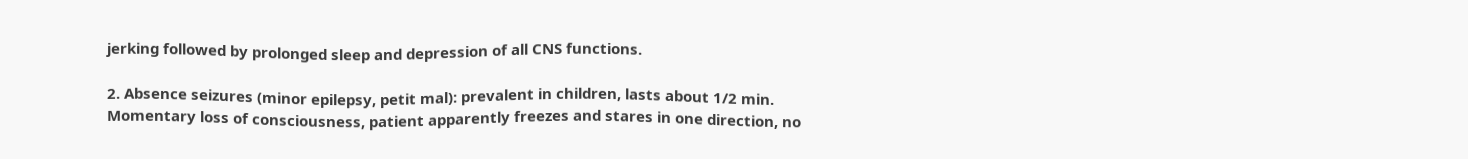jerking followed by prolonged sleep and depression of all CNS functions.

2. Absence seizures (minor epilepsy, petit mal): prevalent in children, lasts about 1/2 min.
Momentary loss of consciousness, patient apparently freezes and stares in one direction, no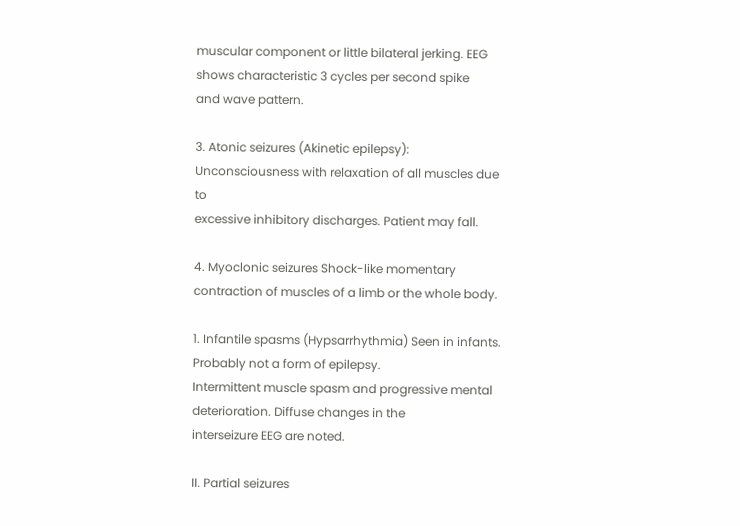muscular component or little bilateral jerking. EEG shows characteristic 3 cycles per second spike
and wave pattern.

3. Atonic seizures (Akinetic epilepsy): Unconsciousness with relaxation of all muscles due to
excessive inhibitory discharges. Patient may fall.

4. Myoclonic seizures Shock-like momentary contraction of muscles of a limb or the whole body.

1. Infantile spasms (Hypsarrhythmia) Seen in infants. Probably not a form of epilepsy.
Intermittent muscle spasm and progressive mental deterioration. Diffuse changes in the
interseizure EEG are noted.

II. Partial seizures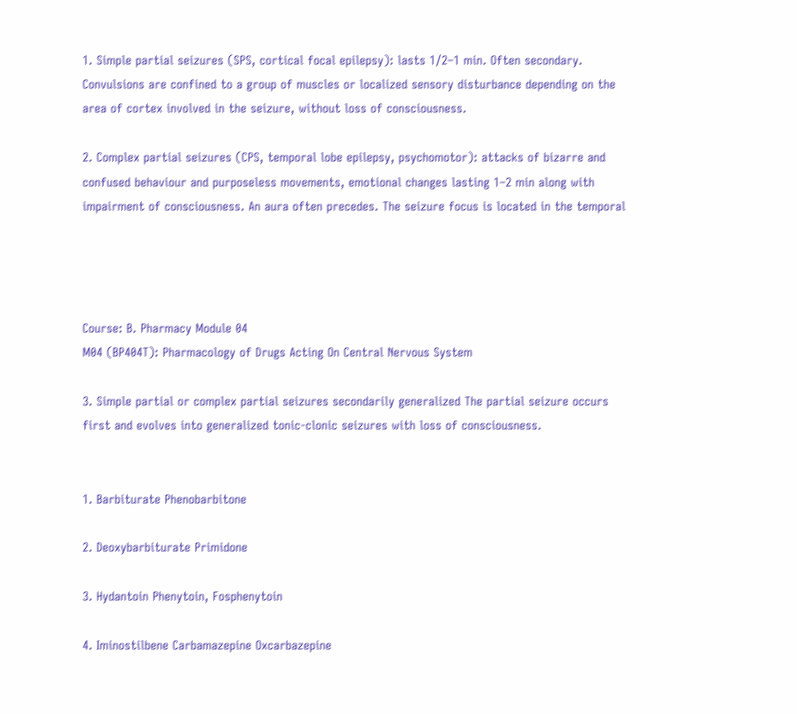1. Simple partial seizures (SPS, cortical focal epilepsy): lasts 1/2–1 min. Often secondary.
Convulsions are confined to a group of muscles or localized sensory disturbance depending on the
area of cortex involved in the seizure, without loss of consciousness.

2. Complex partial seizures (CPS, temporal lobe epilepsy, psychomotor): attacks of bizarre and
confused behaviour and purposeless movements, emotional changes lasting 1–2 min along with
impairment of consciousness. An aura often precedes. The seizure focus is located in the temporal




Course: B. Pharmacy Module 04
M04 (BP404T): Pharmacology of Drugs Acting On Central Nervous System

3. Simple partial or complex partial seizures secondarily generalized The partial seizure occurs
first and evolves into generalized tonic-clonic seizures with loss of consciousness.


1. Barbiturate Phenobarbitone

2. Deoxybarbiturate Primidone

3. Hydantoin Phenytoin, Fosphenytoin

4. Iminostilbene Carbamazepine Oxcarbazepine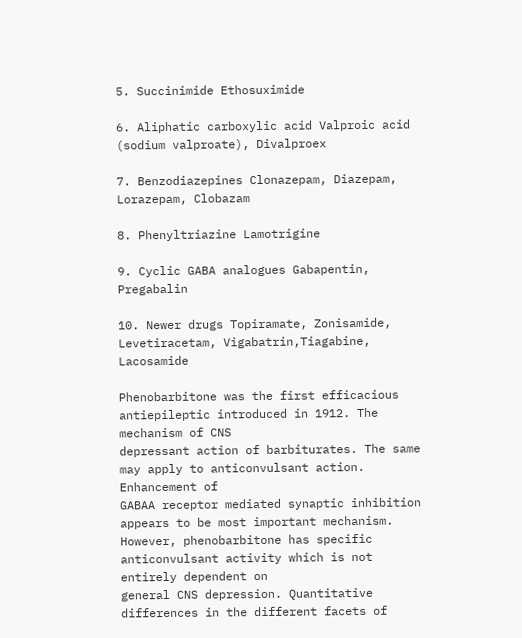5. Succinimide Ethosuximide

6. Aliphatic carboxylic acid Valproic acid (sodium valproate), Divalproex

7. Benzodiazepines Clonazepam, Diazepam, Lorazepam, Clobazam

8. Phenyltriazine Lamotrigine

9. Cyclic GABA analogues Gabapentin, Pregabalin

10. Newer drugs Topiramate, Zonisamide, Levetiracetam, Vigabatrin,Tiagabine, Lacosamide

Phenobarbitone was the first efficacious antiepileptic introduced in 1912. The mechanism of CNS
depressant action of barbiturates. The same may apply to anticonvulsant action. Enhancement of
GABAA receptor mediated synaptic inhibition appears to be most important mechanism.
However, phenobarbitone has specific anticonvulsant activity which is not entirely dependent on
general CNS depression. Quantitative differences in the different facets of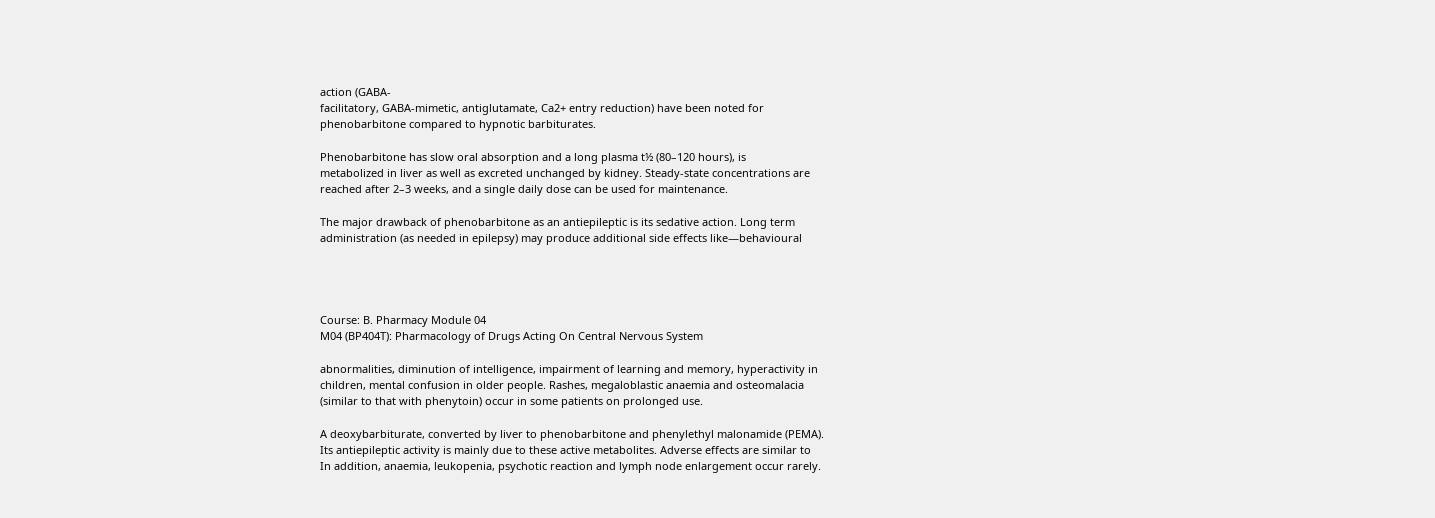action (GABA-
facilitatory, GABA-mimetic, antiglutamate, Ca2+ entry reduction) have been noted for
phenobarbitone compared to hypnotic barbiturates.

Phenobarbitone has slow oral absorption and a long plasma t½ (80–120 hours), is
metabolized in liver as well as excreted unchanged by kidney. Steady-state concentrations are
reached after 2–3 weeks, and a single daily dose can be used for maintenance.

The major drawback of phenobarbitone as an antiepileptic is its sedative action. Long term
administration (as needed in epilepsy) may produce additional side effects like—behavioural




Course: B. Pharmacy Module 04
M04 (BP404T): Pharmacology of Drugs Acting On Central Nervous System

abnormalities, diminution of intelligence, impairment of learning and memory, hyperactivity in
children, mental confusion in older people. Rashes, megaloblastic anaemia and osteomalacia
(similar to that with phenytoin) occur in some patients on prolonged use.

A deoxybarbiturate, converted by liver to phenobarbitone and phenylethyl malonamide (PEMA).
Its antiepileptic activity is mainly due to these active metabolites. Adverse effects are similar to
In addition, anaemia, leukopenia, psychotic reaction and lymph node enlargement occur rarely.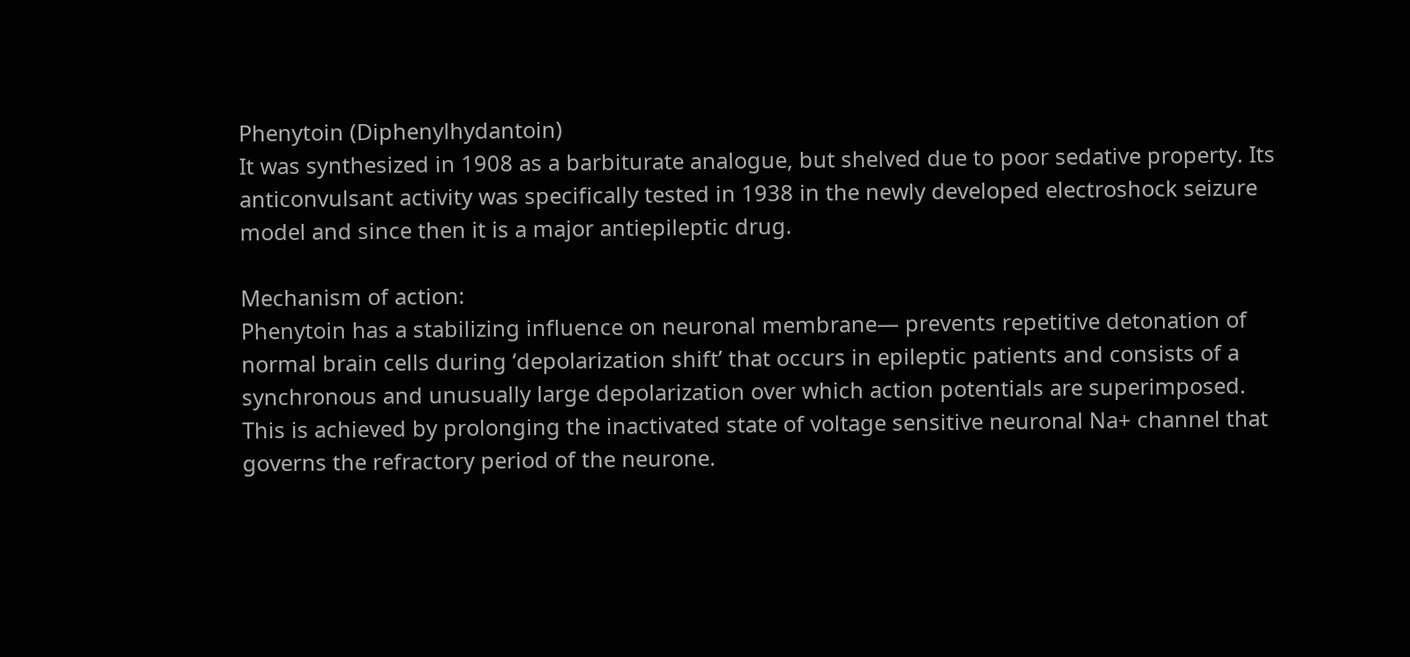Phenytoin (Diphenylhydantoin)
It was synthesized in 1908 as a barbiturate analogue, but shelved due to poor sedative property. Its
anticonvulsant activity was specifically tested in 1938 in the newly developed electroshock seizure
model and since then it is a major antiepileptic drug.

Mechanism of action:
Phenytoin has a stabilizing influence on neuronal membrane— prevents repetitive detonation of
normal brain cells during ‘depolarization shift’ that occurs in epileptic patients and consists of a
synchronous and unusually large depolarization over which action potentials are superimposed.
This is achieved by prolonging the inactivated state of voltage sensitive neuronal Na+ channel that
governs the refractory period of the neurone.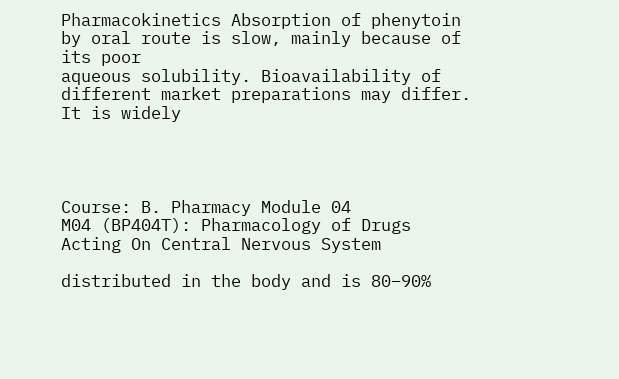Pharmacokinetics Absorption of phenytoin by oral route is slow, mainly because of its poor
aqueous solubility. Bioavailability of different market preparations may differ. It is widely




Course: B. Pharmacy Module 04
M04 (BP404T): Pharmacology of Drugs Acting On Central Nervous System

distributed in the body and is 80–90%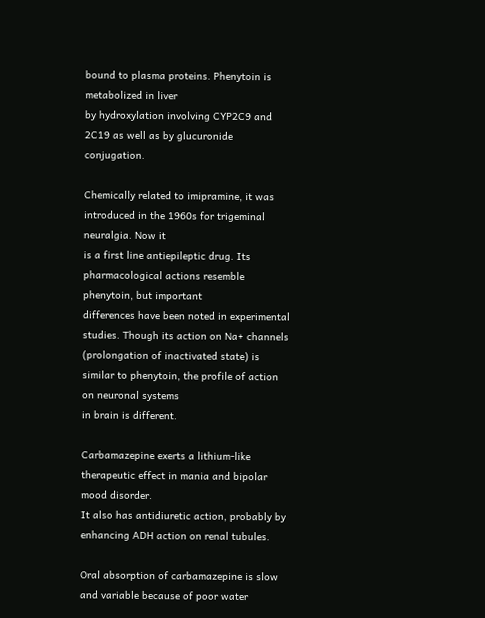bound to plasma proteins. Phenytoin is metabolized in liver
by hydroxylation involving CYP2C9 and 2C19 as well as by glucuronide conjugation.

Chemically related to imipramine, it was introduced in the 1960s for trigeminal neuralgia. Now it
is a first line antiepileptic drug. Its pharmacological actions resemble phenytoin, but important
differences have been noted in experimental studies. Though its action on Na+ channels
(prolongation of inactivated state) is similar to phenytoin, the profile of action on neuronal systems
in brain is different.

Carbamazepine exerts a lithium-like therapeutic effect in mania and bipolar mood disorder.
It also has antidiuretic action, probably by enhancing ADH action on renal tubules.

Oral absorption of carbamazepine is slow and variable because of poor water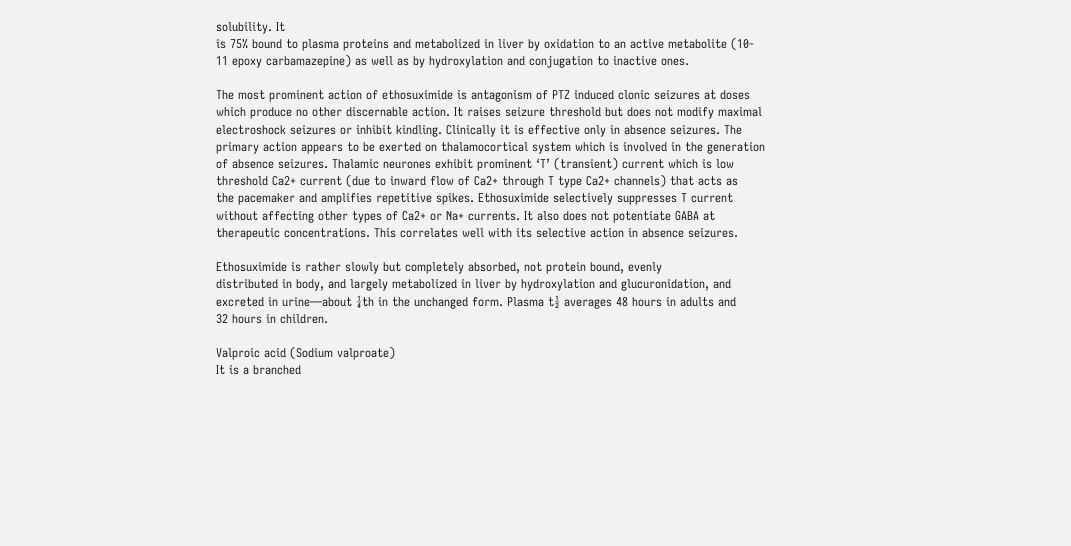solubility. It
is 75% bound to plasma proteins and metabolized in liver by oxidation to an active metabolite (10-
11 epoxy carbamazepine) as well as by hydroxylation and conjugation to inactive ones.

The most prominent action of ethosuximide is antagonism of PTZ induced clonic seizures at doses
which produce no other discernable action. It raises seizure threshold but does not modify maximal
electroshock seizures or inhibit kindling. Clinically it is effective only in absence seizures. The
primary action appears to be exerted on thalamocortical system which is involved in the generation
of absence seizures. Thalamic neurones exhibit prominent ‘T’ (transient) current which is low
threshold Ca2+ current (due to inward flow of Ca2+ through T type Ca2+ channels) that acts as
the pacemaker and amplifies repetitive spikes. Ethosuximide selectively suppresses T current
without affecting other types of Ca2+ or Na+ currents. It also does not potentiate GABA at
therapeutic concentrations. This correlates well with its selective action in absence seizures.

Ethosuximide is rather slowly but completely absorbed, not protein bound, evenly
distributed in body, and largely metabolized in liver by hydroxylation and glucuronidation, and
excreted in urine—about ¼th in the unchanged form. Plasma t½ averages 48 hours in adults and
32 hours in children.

Valproic acid (Sodium valproate)
It is a branched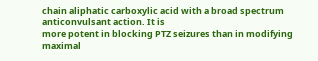chain aliphatic carboxylic acid with a broad spectrum anticonvulsant action. It is
more potent in blocking PTZ seizures than in modifying maximal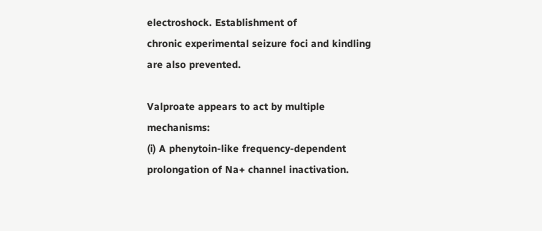electroshock. Establishment of
chronic experimental seizure foci and kindling are also prevented.

Valproate appears to act by multiple mechanisms:
(i) A phenytoin-like frequency-dependent prolongation of Na+ channel inactivation.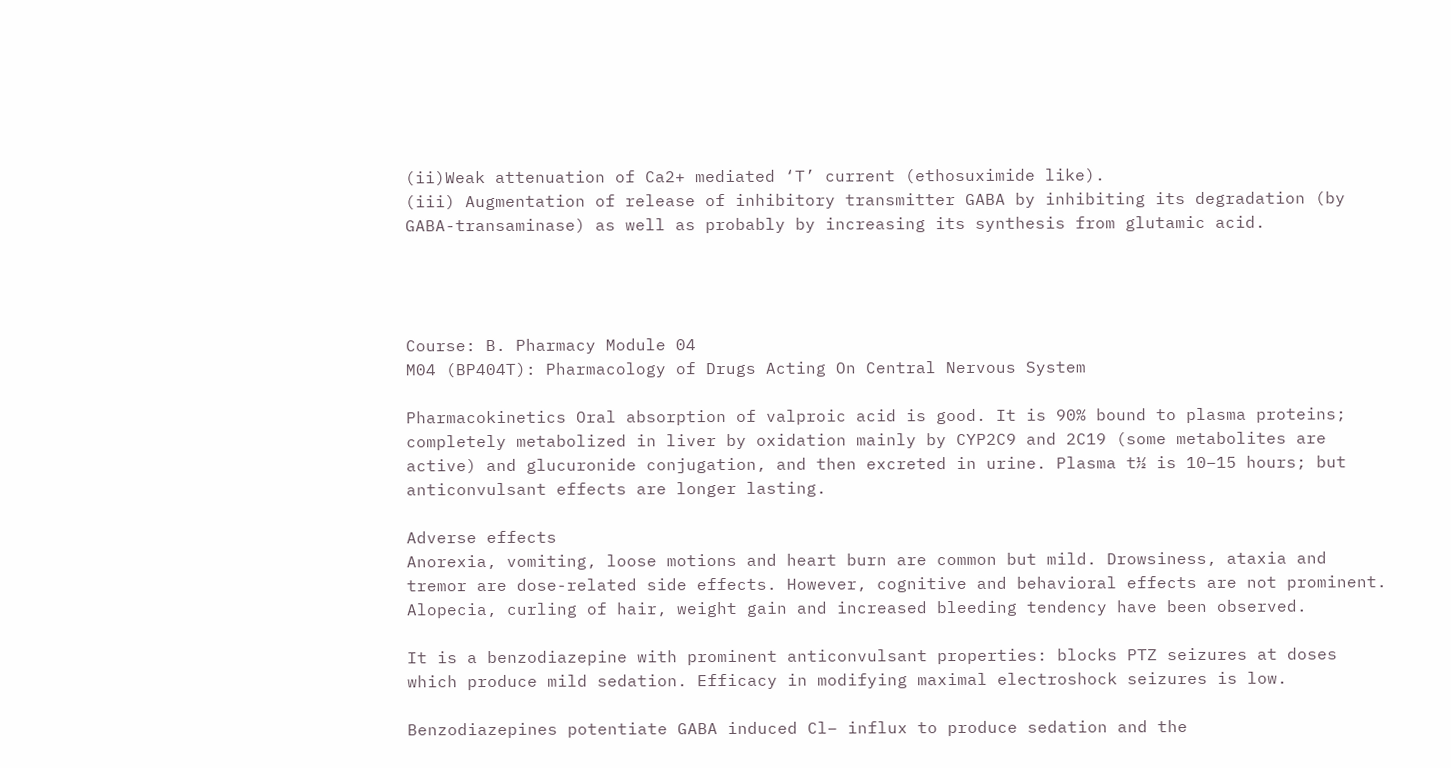(ii)Weak attenuation of Ca2+ mediated ‘T’ current (ethosuximide like).
(iii) Augmentation of release of inhibitory transmitter GABA by inhibiting its degradation (by
GABA-transaminase) as well as probably by increasing its synthesis from glutamic acid.




Course: B. Pharmacy Module 04
M04 (BP404T): Pharmacology of Drugs Acting On Central Nervous System

Pharmacokinetics Oral absorption of valproic acid is good. It is 90% bound to plasma proteins;
completely metabolized in liver by oxidation mainly by CYP2C9 and 2C19 (some metabolites are
active) and glucuronide conjugation, and then excreted in urine. Plasma t½ is 10–15 hours; but
anticonvulsant effects are longer lasting.

Adverse effects
Anorexia, vomiting, loose motions and heart burn are common but mild. Drowsiness, ataxia and
tremor are dose-related side effects. However, cognitive and behavioral effects are not prominent.
Alopecia, curling of hair, weight gain and increased bleeding tendency have been observed.

It is a benzodiazepine with prominent anticonvulsant properties: blocks PTZ seizures at doses
which produce mild sedation. Efficacy in modifying maximal electroshock seizures is low.

Benzodiazepines potentiate GABA induced Cl– influx to produce sedation and the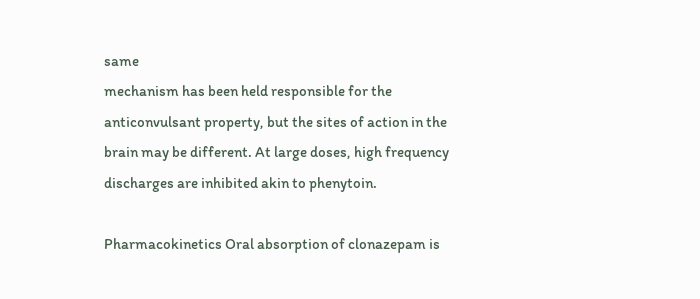same
mechanism has been held responsible for the anticonvulsant property, but the sites of action in the
brain may be different. At large doses, high frequency discharges are inhibited akin to phenytoin.

Pharmacokinetics Oral absorption of clonazepam is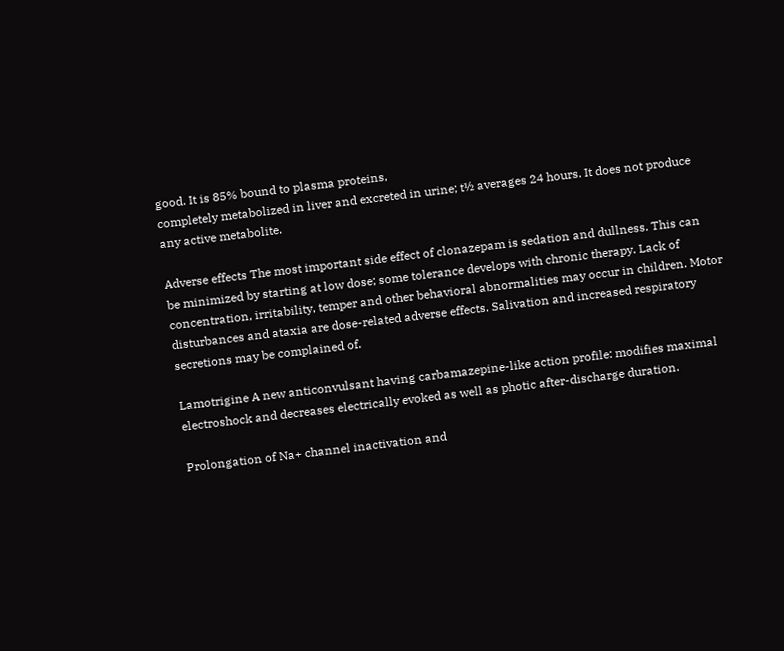good. It is 85% bound to plasma proteins,
completely metabolized in liver and excreted in urine; t½ averages 24 hours. It does not produce
any active metabolite.

Adverse effects The most important side effect of clonazepam is sedation and dullness. This can
be minimized by starting at low dose; some tolerance develops with chronic therapy. Lack of
concentration, irritability, temper and other behavioral abnormalities may occur in children. Motor
disturbances and ataxia are dose-related adverse effects. Salivation and increased respiratory
secretions may be complained of.

Lamotrigine A new anticonvulsant having carbamazepine-like action profile: modifies maximal
electroshock and decreases electrically evoked as well as photic after-discharge duration.

Prolongation of Na+ channel inactivation and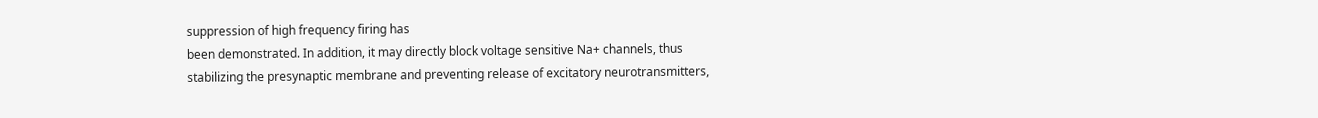suppression of high frequency firing has
been demonstrated. In addition, it may directly block voltage sensitive Na+ channels, thus
stabilizing the presynaptic membrane and preventing release of excitatory neurotransmitters,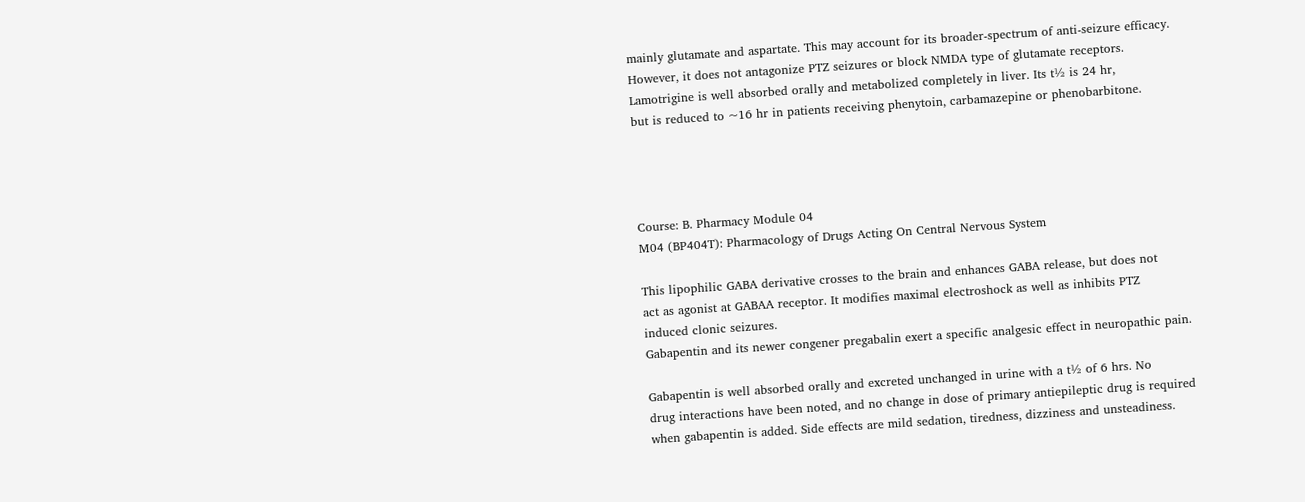mainly glutamate and aspartate. This may account for its broader-spectrum of anti-seizure efficacy.
However, it does not antagonize PTZ seizures or block NMDA type of glutamate receptors.
Lamotrigine is well absorbed orally and metabolized completely in liver. Its t½ is 24 hr,
but is reduced to ~16 hr in patients receiving phenytoin, carbamazepine or phenobarbitone.




Course: B. Pharmacy Module 04
M04 (BP404T): Pharmacology of Drugs Acting On Central Nervous System

This lipophilic GABA derivative crosses to the brain and enhances GABA release, but does not
act as agonist at GABAA receptor. It modifies maximal electroshock as well as inhibits PTZ
induced clonic seizures.
Gabapentin and its newer congener pregabalin exert a specific analgesic effect in neuropathic pain.

Gabapentin is well absorbed orally and excreted unchanged in urine with a t½ of 6 hrs. No
drug interactions have been noted, and no change in dose of primary antiepileptic drug is required
when gabapentin is added. Side effects are mild sedation, tiredness, dizziness and unsteadiness.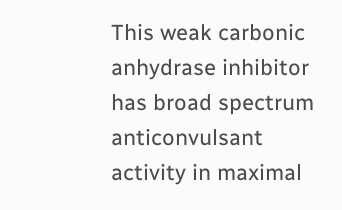This weak carbonic anhydrase inhibitor has broad spectrum anticonvulsant activity in maximal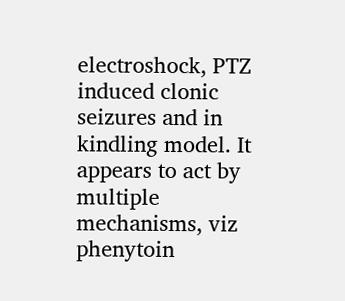electroshock, PTZ induced clonic seizures and in kindling model. It appears to act by multiple
mechanisms, viz phenytoin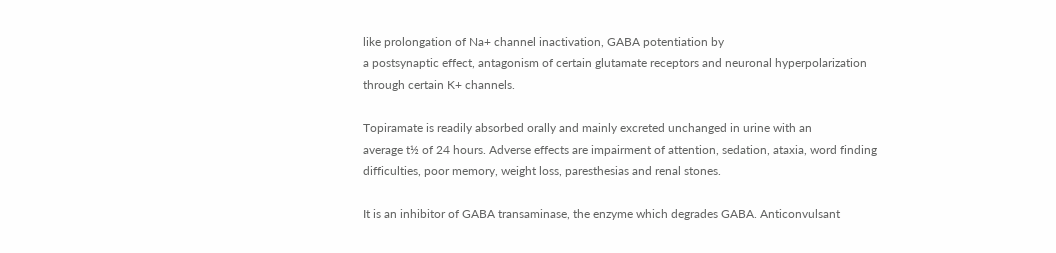like prolongation of Na+ channel inactivation, GABA potentiation by
a postsynaptic effect, antagonism of certain glutamate receptors and neuronal hyperpolarization
through certain K+ channels.

Topiramate is readily absorbed orally and mainly excreted unchanged in urine with an
average t½ of 24 hours. Adverse effects are impairment of attention, sedation, ataxia, word finding
difficulties, poor memory, weight loss, paresthesias and renal stones.

It is an inhibitor of GABA transaminase, the enzyme which degrades GABA. Anticonvulsant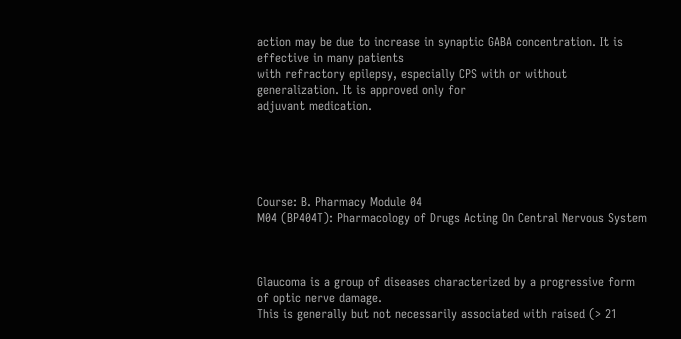action may be due to increase in synaptic GABA concentration. It is effective in many patients
with refractory epilepsy, especially CPS with or without generalization. It is approved only for
adjuvant medication.





Course: B. Pharmacy Module 04
M04 (BP404T): Pharmacology of Drugs Acting On Central Nervous System



Glaucoma is a group of diseases characterized by a progressive form of optic nerve damage.
This is generally but not necessarily associated with raised (> 21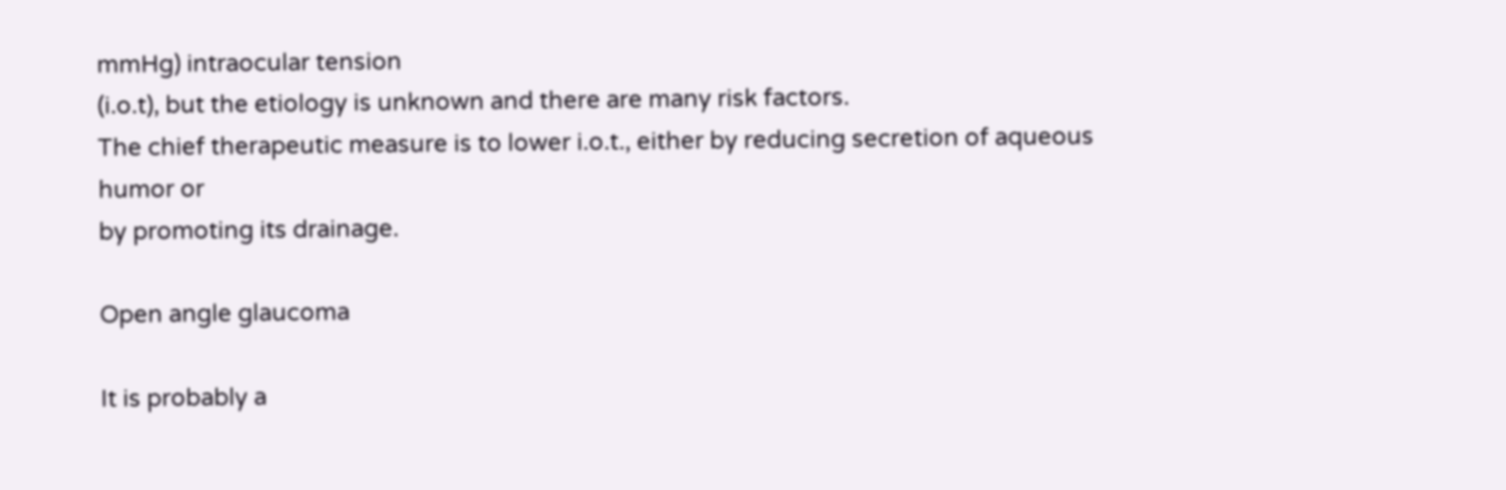mmHg) intraocular tension
(i.o.t), but the etiology is unknown and there are many risk factors.
The chief therapeutic measure is to lower i.o.t., either by reducing secretion of aqueous humor or
by promoting its drainage.

Open angle glaucoma

It is probably a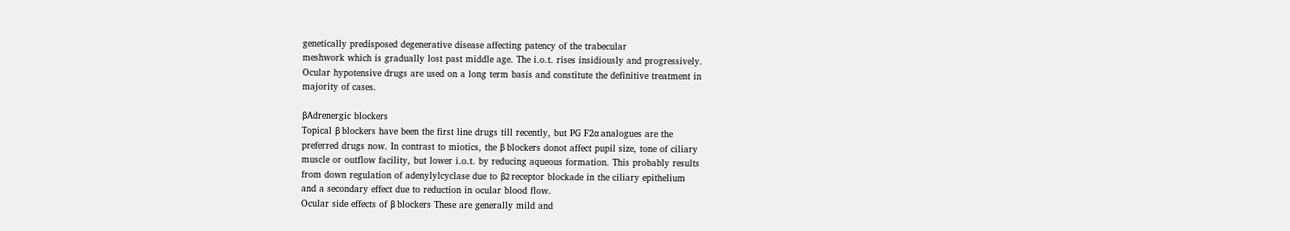genetically predisposed degenerative disease affecting patency of the trabecular
meshwork which is gradually lost past middle age. The i.o.t. rises insidiously and progressively.
Ocular hypotensive drugs are used on a long term basis and constitute the definitive treatment in
majority of cases.

βAdrenergic blockers
Topical β blockers have been the first line drugs till recently, but PG F2α analogues are the
preferred drugs now. In contrast to miotics, the β blockers donot affect pupil size, tone of ciliary
muscle or outflow facility, but lower i.o.t. by reducing aqueous formation. This probably results
from down regulation of adenylylcyclase due to β2 receptor blockade in the ciliary epithelium
and a secondary effect due to reduction in ocular blood flow.
Ocular side effects of β blockers These are generally mild and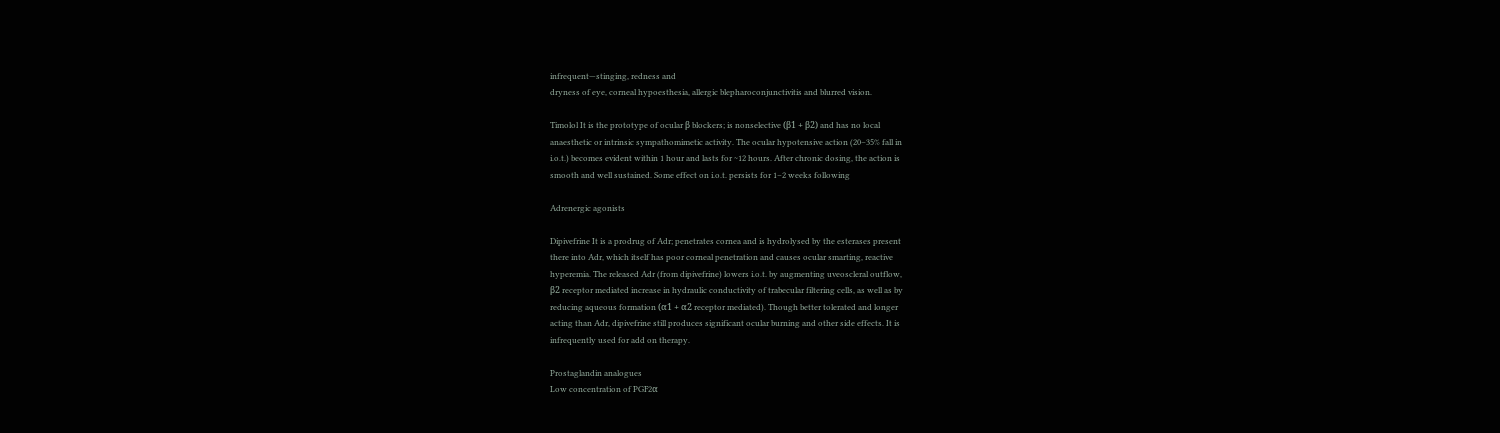infrequent—stinging, redness and
dryness of eye, corneal hypoesthesia, allergic blepharoconjunctivitis and blurred vision.

Timolol It is the prototype of ocular β blockers; is nonselective (β1 + β2) and has no local
anaesthetic or intrinsic sympathomimetic activity. The ocular hypotensive action (20–35% fall in
i.o.t.) becomes evident within 1 hour and lasts for ~12 hours. After chronic dosing, the action is
smooth and well sustained. Some effect on i.o.t. persists for 1–2 weeks following

Adrenergic agonists

Dipivefrine It is a prodrug of Adr; penetrates cornea and is hydrolysed by the esterases present
there into Adr, which itself has poor corneal penetration and causes ocular smarting, reactive
hyperemia. The released Adr (from dipivefrine) lowers i.o.t. by augmenting uveoscleral outflow,
β2 receptor mediated increase in hydraulic conductivity of trabecular filtering cells, as well as by
reducing aqueous formation (α1 + α2 receptor mediated). Though better tolerated and longer
acting than Adr, dipivefrine still produces significant ocular burning and other side effects. It is
infrequently used for add on therapy.

Prostaglandin analogues
Low concentration of PGF2α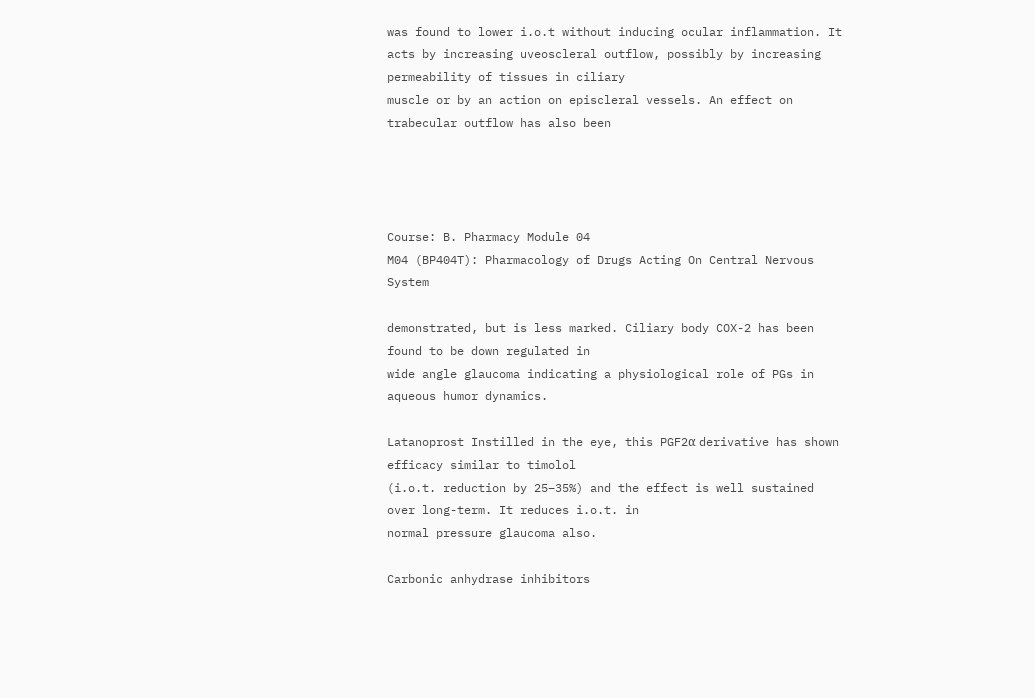was found to lower i.o.t without inducing ocular inflammation. It
acts by increasing uveoscleral outflow, possibly by increasing permeability of tissues in ciliary
muscle or by an action on episcleral vessels. An effect on trabecular outflow has also been




Course: B. Pharmacy Module 04
M04 (BP404T): Pharmacology of Drugs Acting On Central Nervous System

demonstrated, but is less marked. Ciliary body COX-2 has been found to be down regulated in
wide angle glaucoma indicating a physiological role of PGs in aqueous humor dynamics.

Latanoprost Instilled in the eye, this PGF2α derivative has shown efficacy similar to timolol
(i.o.t. reduction by 25–35%) and the effect is well sustained over long-term. It reduces i.o.t. in
normal pressure glaucoma also.

Carbonic anhydrase inhibitors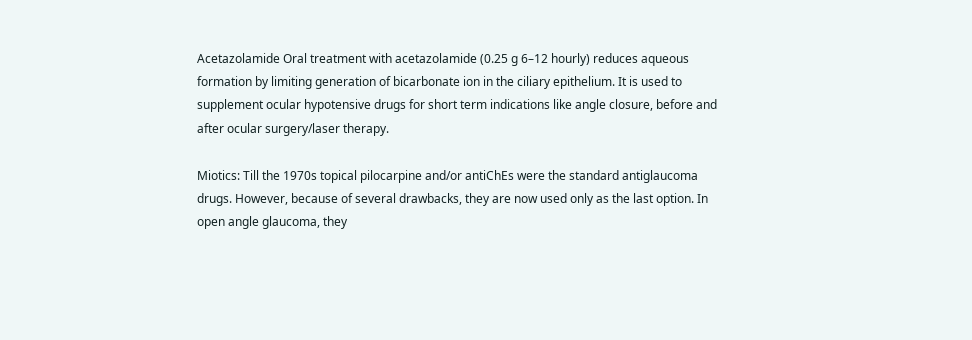Acetazolamide Oral treatment with acetazolamide (0.25 g 6–12 hourly) reduces aqueous
formation by limiting generation of bicarbonate ion in the ciliary epithelium. It is used to
supplement ocular hypotensive drugs for short term indications like angle closure, before and
after ocular surgery/laser therapy.

Miotics: Till the 1970s topical pilocarpine and/or antiChEs were the standard antiglaucoma
drugs. However, because of several drawbacks, they are now used only as the last option. In
open angle glaucoma, they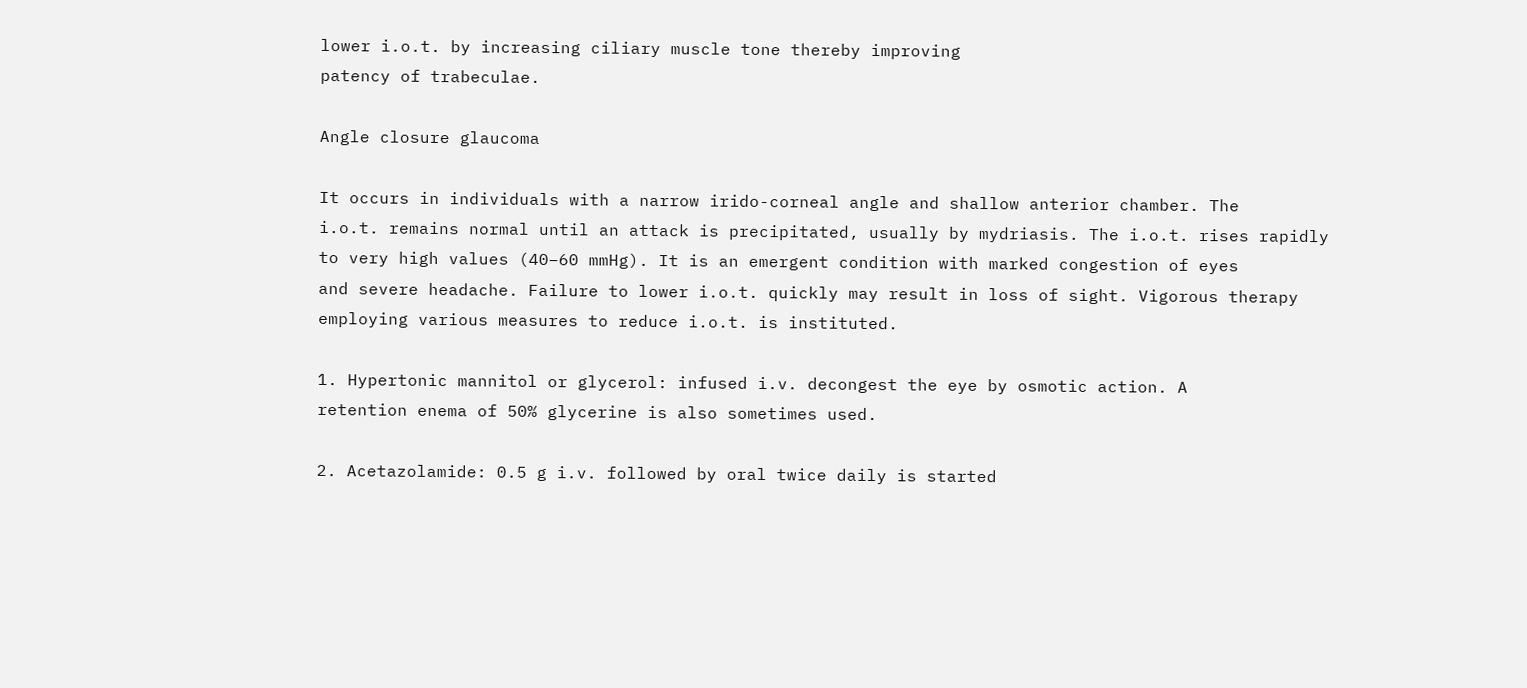lower i.o.t. by increasing ciliary muscle tone thereby improving
patency of trabeculae.

Angle closure glaucoma

It occurs in individuals with a narrow irido-corneal angle and shallow anterior chamber. The
i.o.t. remains normal until an attack is precipitated, usually by mydriasis. The i.o.t. rises rapidly
to very high values (40–60 mmHg). It is an emergent condition with marked congestion of eyes
and severe headache. Failure to lower i.o.t. quickly may result in loss of sight. Vigorous therapy
employing various measures to reduce i.o.t. is instituted.

1. Hypertonic mannitol or glycerol: infused i.v. decongest the eye by osmotic action. A
retention enema of 50% glycerine is also sometimes used.

2. Acetazolamide: 0.5 g i.v. followed by oral twice daily is started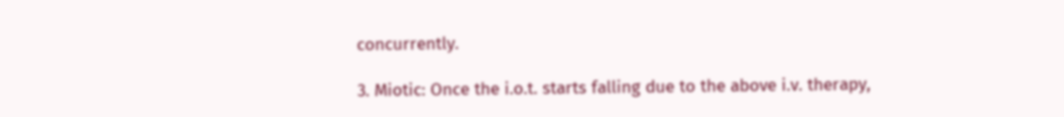concurrently.

3. Miotic: Once the i.o.t. starts falling due to the above i.v. therapy,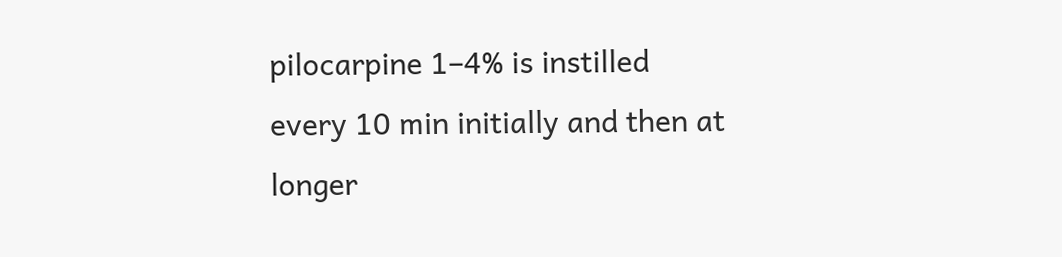pilocarpine 1–4% is instilled
every 10 min initially and then at longer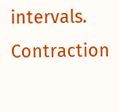intervals. Contraction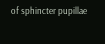of sphincter pupillae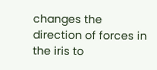changes the
direction of forces in the iris to